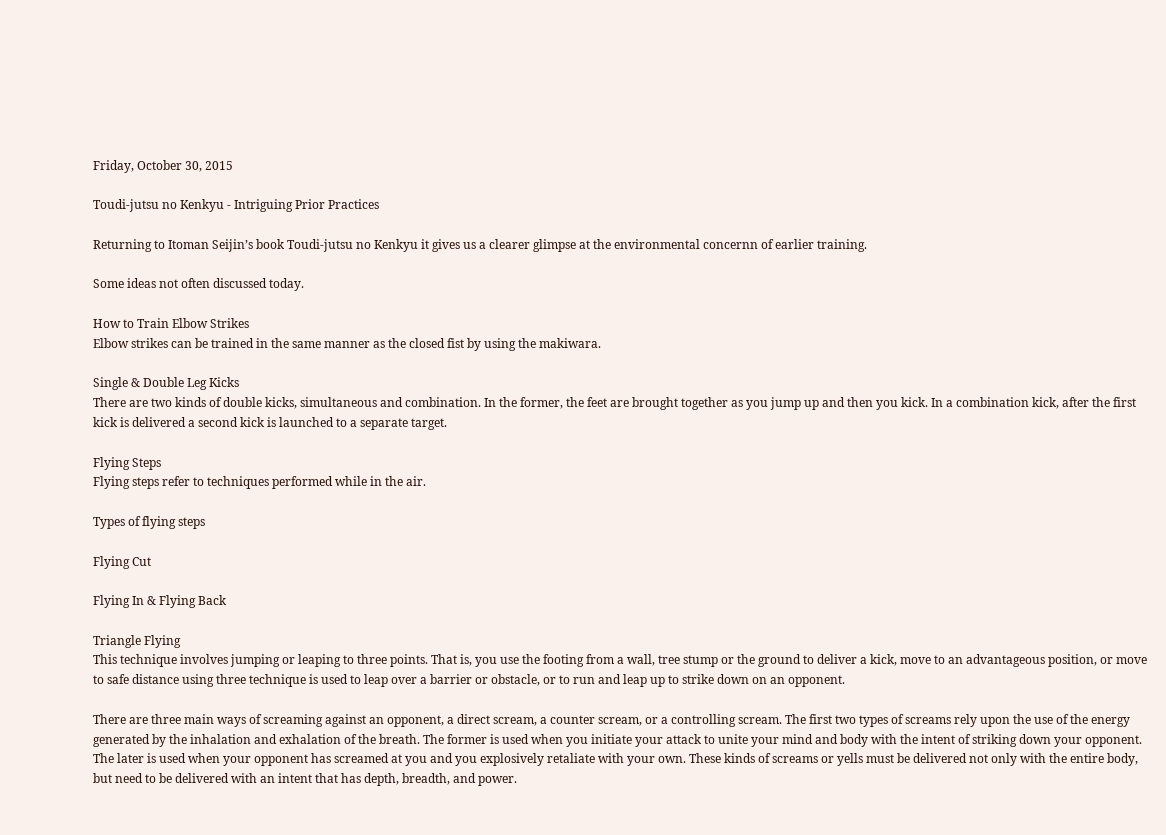Friday, October 30, 2015

Toudi-jutsu no Kenkyu - Intriguing Prior Practices

Returning to Itoman Seijin’s book Toudi-jutsu no Kenkyu it gives us a clearer glimpse at the environmental concernn of earlier training.

Some ideas not often discussed today.

How to Train Elbow Strikes
Elbow strikes can be trained in the same manner as the closed fist by using the makiwara.

Single & Double Leg Kicks
There are two kinds of double kicks, simultaneous and combination. In the former, the feet are brought together as you jump up and then you kick. In a combination kick, after the first kick is delivered a second kick is launched to a separate target.

Flying Steps
Flying steps refer to techniques performed while in the air.

Types of flying steps

Flying Cut

Flying In & Flying Back

Triangle Flying
This technique involves jumping or leaping to three points. That is, you use the footing from a wall, tree stump or the ground to deliver a kick, move to an advantageous position, or move to safe distance using three technique is used to leap over a barrier or obstacle, or to run and leap up to strike down on an opponent.

There are three main ways of screaming against an opponent, a direct scream, a counter scream, or a controlling scream. The first two types of screams rely upon the use of the energy generated by the inhalation and exhalation of the breath. The former is used when you initiate your attack to unite your mind and body with the intent of striking down your opponent. The later is used when your opponent has screamed at you and you explosively retaliate with your own. These kinds of screams or yells must be delivered not only with the entire body, but need to be delivered with an intent that has depth, breadth, and power.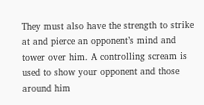They must also have the strength to strike at and pierce an opponent’s mind and tower over him. A controlling scream is used to show your opponent and those around him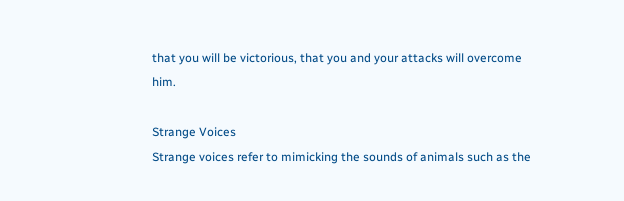that you will be victorious, that you and your attacks will overcome him.

Strange Voices
Strange voices refer to mimicking the sounds of animals such as the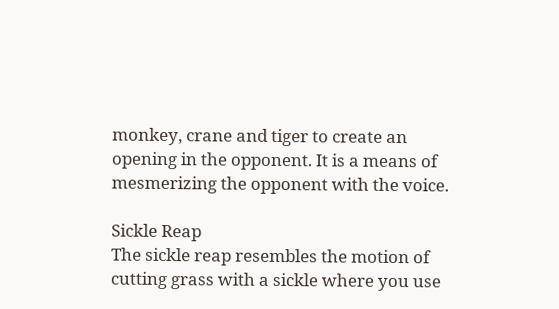monkey, crane and tiger to create an opening in the opponent. It is a means of mesmerizing the opponent with the voice.

Sickle Reap
The sickle reap resembles the motion of cutting grass with a sickle where you use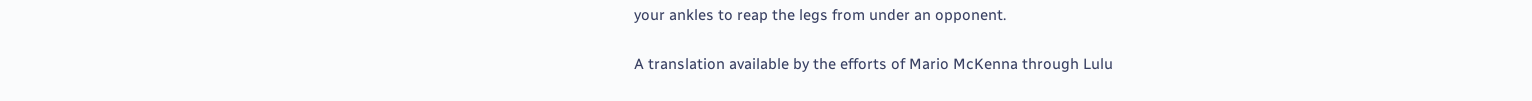your ankles to reap the legs from under an opponent.

A translation available by the efforts of Mario McKenna through Lulu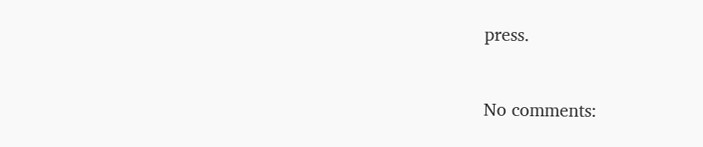press.


No comments: